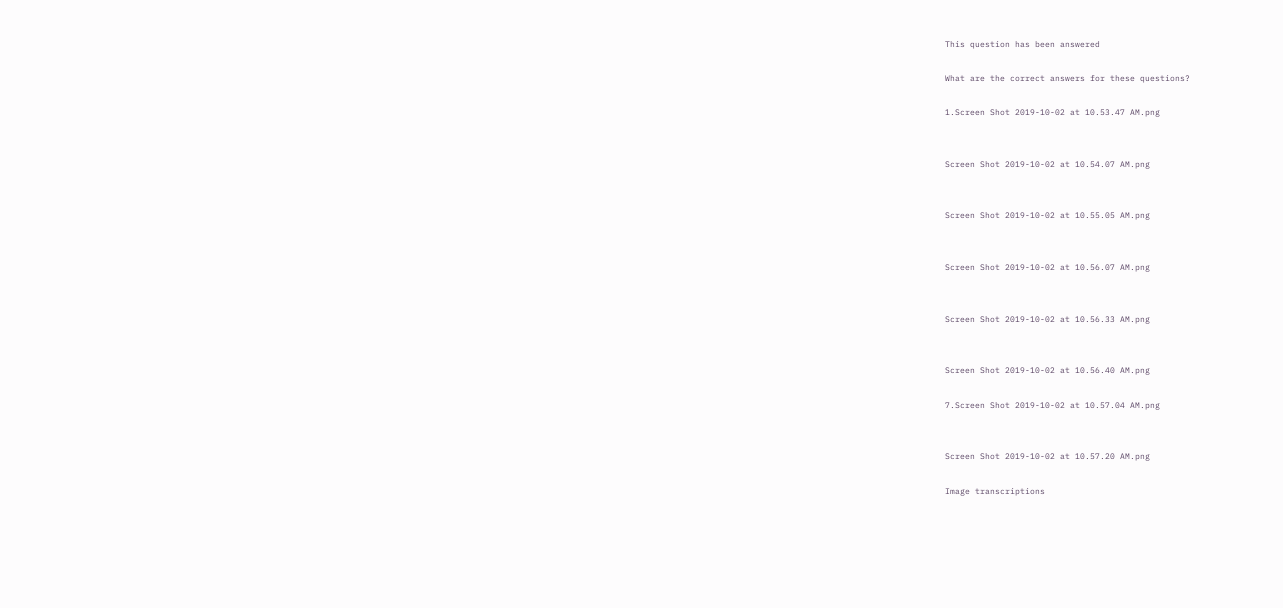This question has been answered

What are the correct answers for these questions?

1.Screen Shot 2019-10-02 at 10.53.47 AM.png


Screen Shot 2019-10-02 at 10.54.07 AM.png


Screen Shot 2019-10-02 at 10.55.05 AM.png


Screen Shot 2019-10-02 at 10.56.07 AM.png


Screen Shot 2019-10-02 at 10.56.33 AM.png


Screen Shot 2019-10-02 at 10.56.40 AM.png

7.Screen Shot 2019-10-02 at 10.57.04 AM.png


Screen Shot 2019-10-02 at 10.57.20 AM.png

Image transcriptions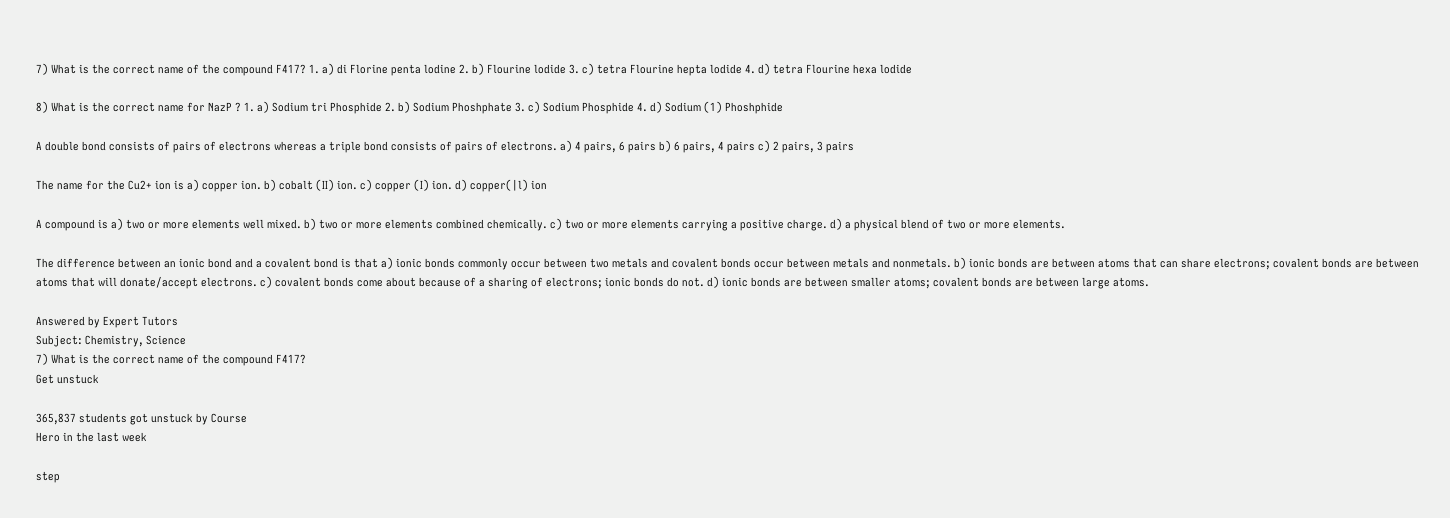7) What is the correct name of the compound F417? 1. a) di Florine penta lodine 2. b) Flourine lodide 3. c) tetra Flourine hepta lodide 4. d) tetra Flourine hexa lodide

8) What is the correct name for NazP ? 1. a) Sodium tri Phosphide 2. b) Sodium Phoshphate 3. c) Sodium Phosphide 4. d) Sodium (1) Phoshphide

A double bond consists of pairs of electrons whereas a triple bond consists of pairs of electrons. a) 4 pairs, 6 pairs b) 6 pairs, 4 pairs c) 2 pairs, 3 pairs

The name for the Cu2+ ion is a) copper ion. b) cobalt (II) ion. c) copper (I) ion. d) copper(|l) ion

A compound is a) two or more elements well mixed. b) two or more elements combined chemically. c) two or more elements carrying a positive charge. d) a physical blend of two or more elements.

The difference between an ionic bond and a covalent bond is that a) ionic bonds commonly occur between two metals and covalent bonds occur between metals and nonmetals. b) ionic bonds are between atoms that can share electrons; covalent bonds are between atoms that will donate/accept electrons. c) covalent bonds come about because of a sharing of electrons; ionic bonds do not. d) ionic bonds are between smaller atoms; covalent bonds are between large atoms.

Answered by Expert Tutors
Subject: Chemistry, Science
7) What is the correct name of the compound F417?
Get unstuck

365,837 students got unstuck by Course
Hero in the last week

step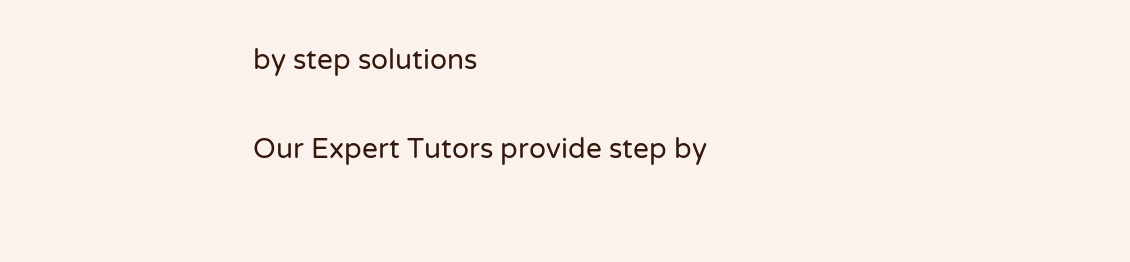by step solutions

Our Expert Tutors provide step by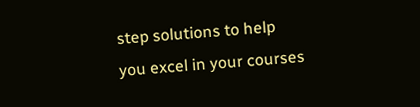step solutions to help you excel in your courses